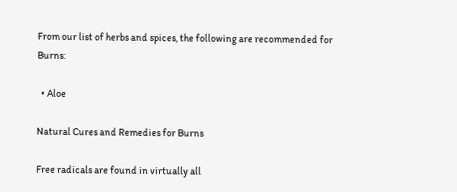From our list of herbs and spices, the following are recommended for Burns:

  • Aloe

Natural Cures and Remedies for Burns

Free radicals are found in virtually all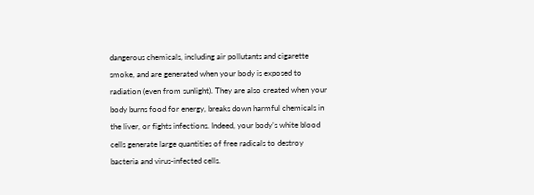dangerous chemicals, including air pollutants and cigarette smoke, and are generated when your body is exposed to radiation (even from sunlight). They are also created when your body burns food for energy, breaks down harmful chemicals in the liver, or fights infections. Indeed, your body’s white blood cells generate large quantities of free radicals to destroy bacteria and virus-infected cells.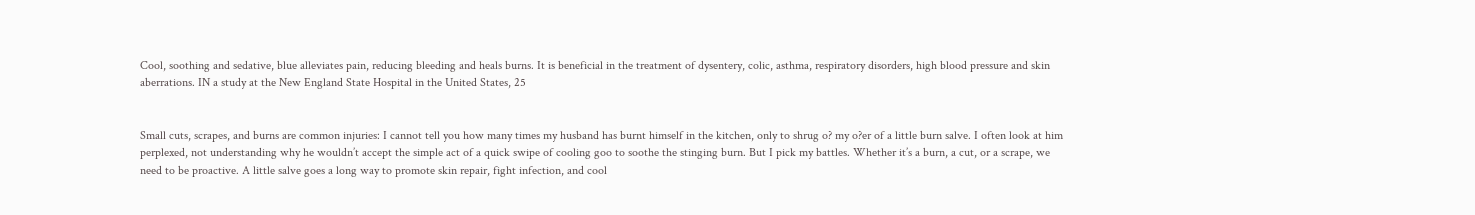Cool, soothing and sedative, blue alleviates pain, reducing bleeding and heals burns. It is beneficial in the treatment of dysentery, colic, asthma, respiratory disorders, high blood pressure and skin aberrations. IN a study at the New England State Hospital in the United States, 25


Small cuts, scrapes, and burns are common injuries: I cannot tell you how many times my husband has burnt himself in the kitchen, only to shrug o? my o?er of a little burn salve. I often look at him perplexed, not understanding why he wouldn’t accept the simple act of a quick swipe of cooling goo to soothe the stinging burn. But I pick my battles. Whether it’s a burn, a cut, or a scrape, we need to be proactive. A little salve goes a long way to promote skin repair, fight infection, and cool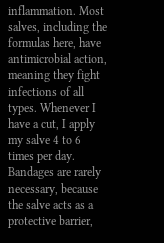inflammation. Most salves, including the formulas here, have antimicrobial action, meaning they fight infections of all types. Whenever I have a cut, I apply my salve 4 to 6 times per day. Bandages are rarely necessary, because the salve acts as a protective barrier,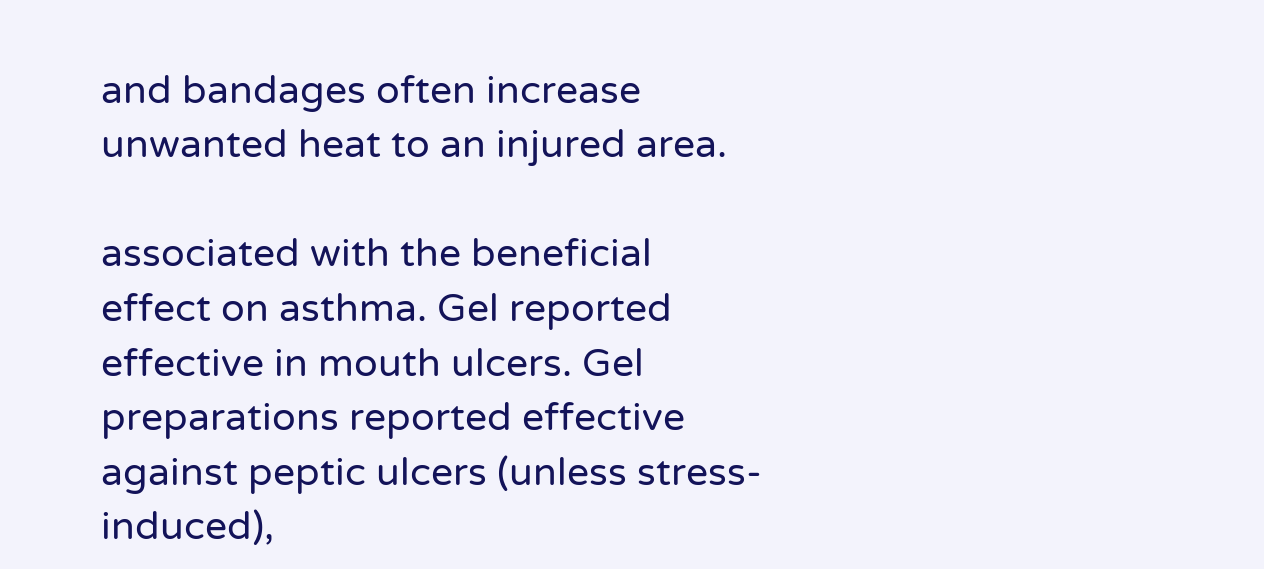and bandages often increase unwanted heat to an injured area.

associated with the beneficial effect on asthma. Gel reported effective in mouth ulcers. Gel preparations reported effective against peptic ulcers (unless stress-induced),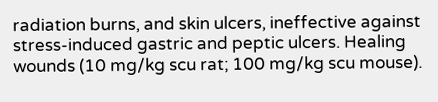radiation burns, and skin ulcers, ineffective against stress-induced gastric and peptic ulcers. Healing wounds (10 mg/kg scu rat; 100 mg/kg scu mouse).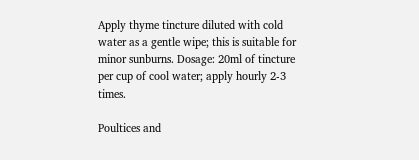Apply thyme tincture diluted with cold water as a gentle wipe; this is suitable for minor sunburns. Dosage: 20ml of tincture per cup of cool water; apply hourly 2-3 times.

Poultices and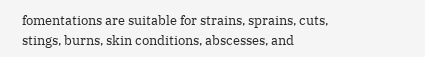fomentations are suitable for strains, sprains, cuts, stings, burns, skin conditions, abscesses, and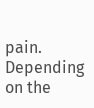pain. Depending on the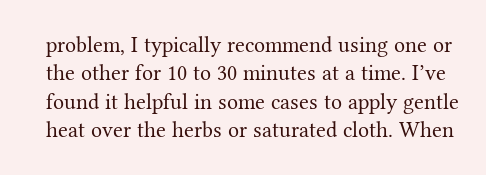problem, I typically recommend using one or the other for 10 to 30 minutes at a time. I’ve found it helpful in some cases to apply gentle heat over the herbs or saturated cloth. When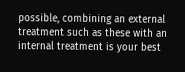possible, combining an external treatment such as these with an internal treatment is your best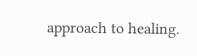approach to healing.